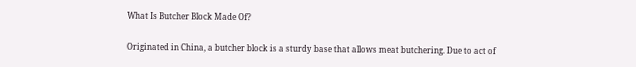What Is Butcher Block Made Of?

Originated in China, a butcher block is a sturdy base that allows meat butchering. Due to act of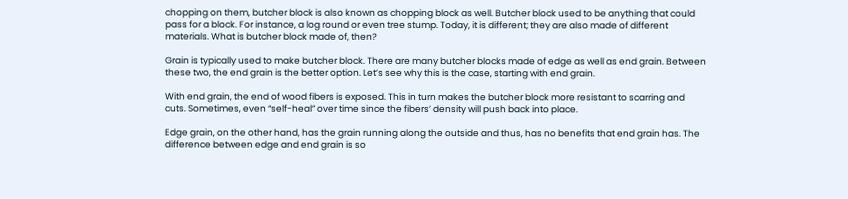chopping on them, butcher block is also known as chopping block as well. Butcher block used to be anything that could pass for a block. For instance, a log round or even tree stump. Today, it is different; they are also made of different materials. What is butcher block made of, then?

Grain is typically used to make butcher block. There are many butcher blocks made of edge as well as end grain. Between these two, the end grain is the better option. Let’s see why this is the case, starting with end grain.

With end grain, the end of wood fibers is exposed. This in turn makes the butcher block more resistant to scarring and cuts. Sometimes, even “self-heal” over time since the fibers’ density will push back into place.

Edge grain, on the other hand, has the grain running along the outside and thus, has no benefits that end grain has. The difference between edge and end grain is so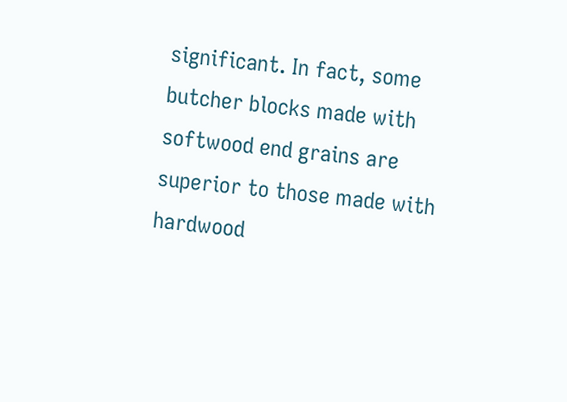significant. In fact, some butcher blocks made with softwood end grains are superior to those made with hardwood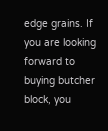edge grains. If you are looking forward to buying butcher block, you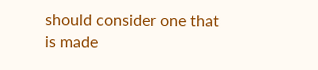should consider one that is made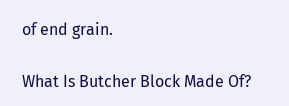of end grain.

What Is Butcher Block Made Of?